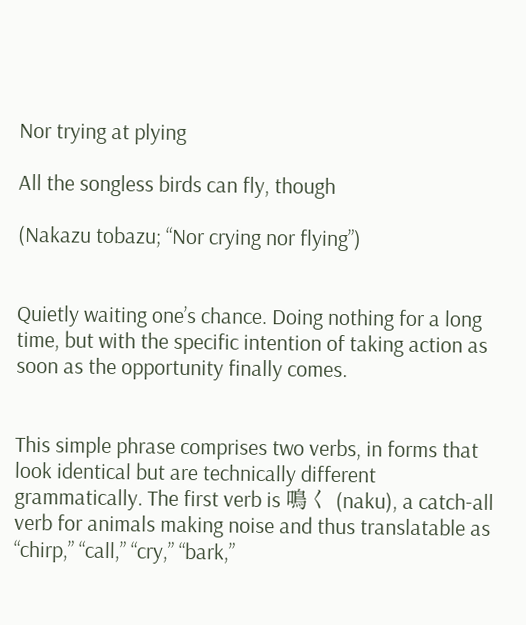Nor trying at plying

All the songless birds can fly, though

(Nakazu tobazu; “Nor crying nor flying”)


Quietly waiting one’s chance. Doing nothing for a long time, but with the specific intention of taking action as soon as the opportunity finally comes.


This simple phrase comprises two verbs, in forms that look identical but are technically different grammatically. The first verb is 鳴く (naku), a catch-all verb for animals making noise and thus translatable as “chirp,” “call,” “cry,” “bark,”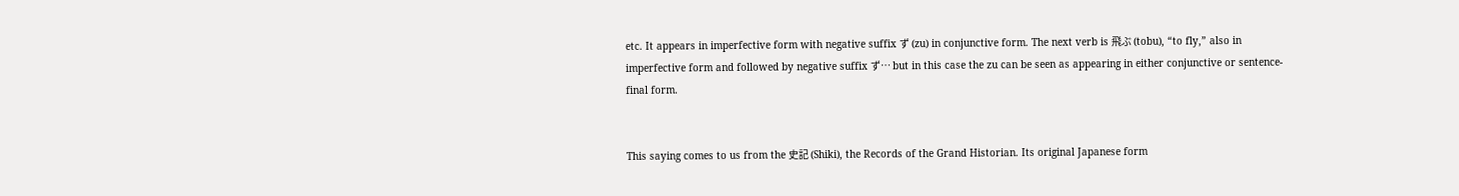etc. It appears in imperfective form with negative suffix ず (zu) in conjunctive form. The next verb is 飛ぶ (tobu), “to fly,” also in imperfective form and followed by negative suffix ず… but in this case the zu can be seen as appearing in either conjunctive or sentence-final form.


This saying comes to us from the 史記 (Shiki), the Records of the Grand Historian. Its original Japanese form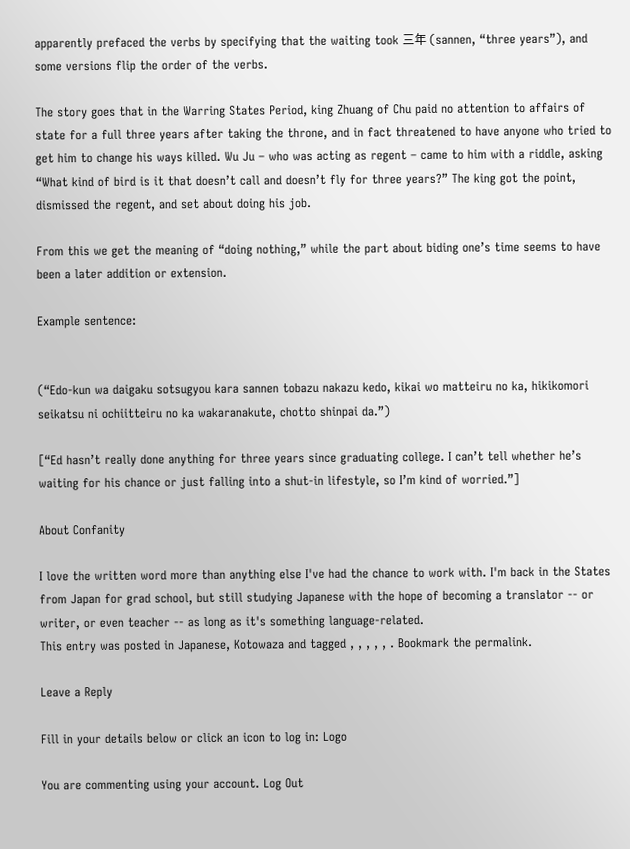apparently prefaced the verbs by specifying that the waiting took 三年 (sannen, “three years”), and some versions flip the order of the verbs.

The story goes that in the Warring States Period, king Zhuang of Chu paid no attention to affairs of state for a full three years after taking the throne, and in fact threatened to have anyone who tried to get him to change his ways killed. Wu Ju – who was acting as regent – came to him with a riddle, asking “What kind of bird is it that doesn’t call and doesn’t fly for three years?” The king got the point, dismissed the regent, and set about doing his job.

From this we get the meaning of “doing nothing,” while the part about biding one’s time seems to have been a later addition or extension.

Example sentence:


(“Edo-kun wa daigaku sotsugyou kara sannen tobazu nakazu kedo, kikai wo matteiru no ka, hikikomori seikatsu ni ochiitteiru no ka wakaranakute, chotto shinpai da.”)

[“Ed hasn’t really done anything for three years since graduating college. I can’t tell whether he’s waiting for his chance or just falling into a shut-in lifestyle, so I’m kind of worried.”]

About Confanity

I love the written word more than anything else I've had the chance to work with. I'm back in the States from Japan for grad school, but still studying Japanese with the hope of becoming a translator -- or writer, or even teacher -- as long as it's something language-related.
This entry was posted in Japanese, Kotowaza and tagged , , , , , . Bookmark the permalink.

Leave a Reply

Fill in your details below or click an icon to log in: Logo

You are commenting using your account. Log Out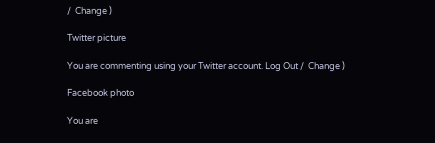/  Change )

Twitter picture

You are commenting using your Twitter account. Log Out /  Change )

Facebook photo

You are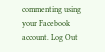commenting using your Facebook account. Log Out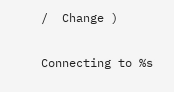/  Change )

Connecting to %s